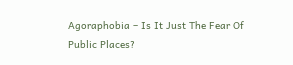Agoraphobia – Is It Just The Fear Of Public Places?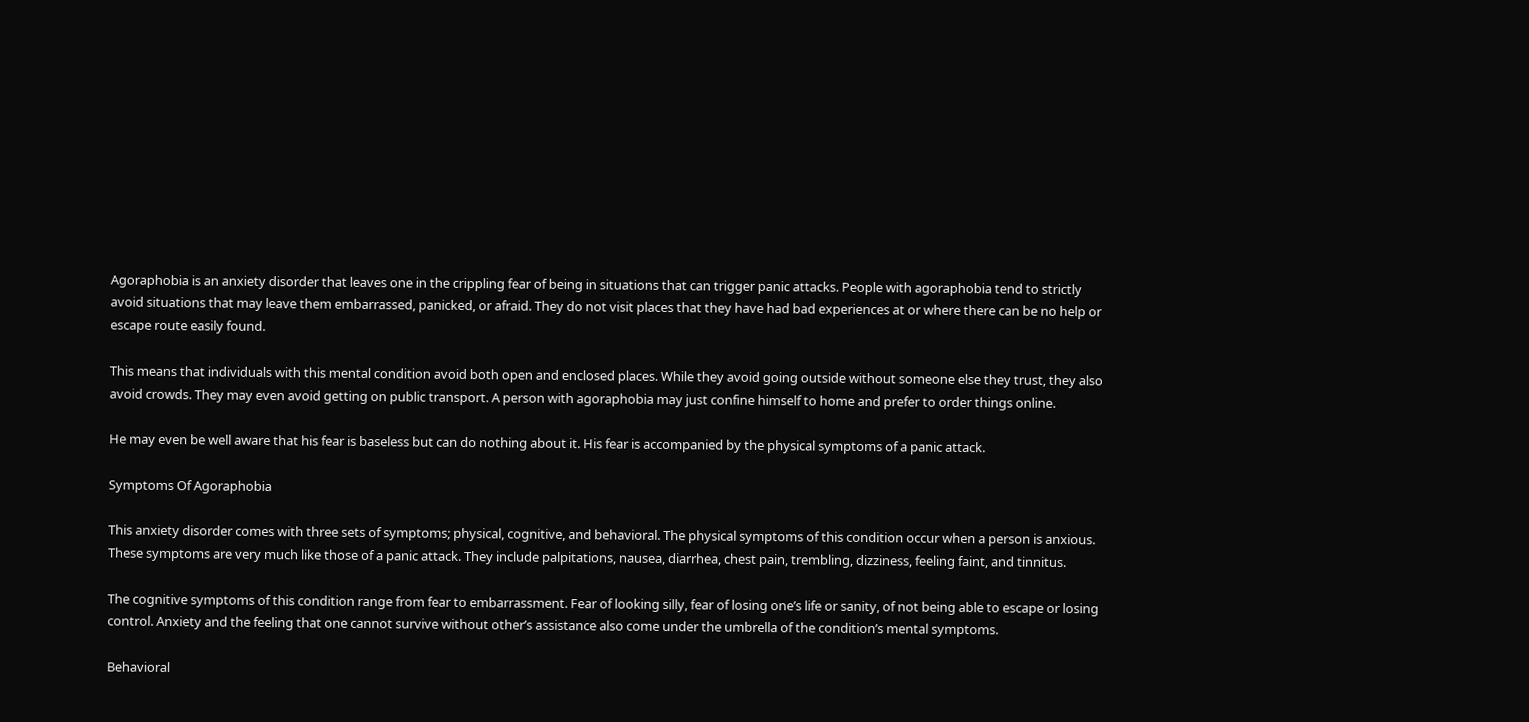Agoraphobia is an anxiety disorder that leaves one in the crippling fear of being in situations that can trigger panic attacks. People with agoraphobia tend to strictly avoid situations that may leave them embarrassed, panicked, or afraid. They do not visit places that they have had bad experiences at or where there can be no help or escape route easily found.

This means that individuals with this mental condition avoid both open and enclosed places. While they avoid going outside without someone else they trust, they also avoid crowds. They may even avoid getting on public transport. A person with agoraphobia may just confine himself to home and prefer to order things online.

He may even be well aware that his fear is baseless but can do nothing about it. His fear is accompanied by the physical symptoms of a panic attack.

Symptoms Of Agoraphobia

This anxiety disorder comes with three sets of symptoms; physical, cognitive, and behavioral. The physical symptoms of this condition occur when a person is anxious. These symptoms are very much like those of a panic attack. They include palpitations, nausea, diarrhea, chest pain, trembling, dizziness, feeling faint, and tinnitus.

The cognitive symptoms of this condition range from fear to embarrassment. Fear of looking silly, fear of losing one’s life or sanity, of not being able to escape or losing control. Anxiety and the feeling that one cannot survive without other’s assistance also come under the umbrella of the condition’s mental symptoms.

Behavioral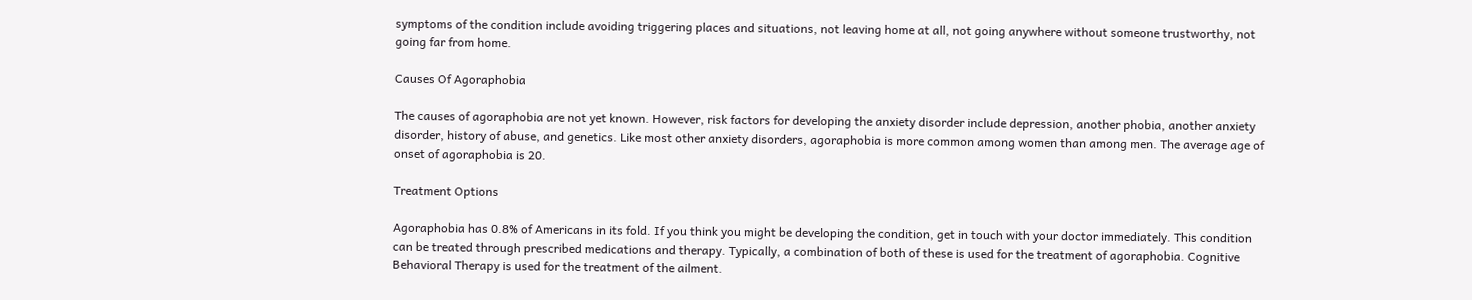symptoms of the condition include avoiding triggering places and situations, not leaving home at all, not going anywhere without someone trustworthy, not going far from home.

Causes Of Agoraphobia

The causes of agoraphobia are not yet known. However, risk factors for developing the anxiety disorder include depression, another phobia, another anxiety disorder, history of abuse, and genetics. Like most other anxiety disorders, agoraphobia is more common among women than among men. The average age of onset of agoraphobia is 20.

Treatment Options

Agoraphobia has 0.8% of Americans in its fold. If you think you might be developing the condition, get in touch with your doctor immediately. This condition can be treated through prescribed medications and therapy. Typically, a combination of both of these is used for the treatment of agoraphobia. Cognitive Behavioral Therapy is used for the treatment of the ailment.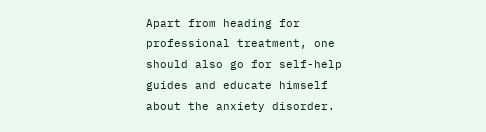Apart from heading for professional treatment, one should also go for self-help guides and educate himself about the anxiety disorder.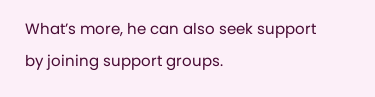What’s more, he can also seek support by joining support groups.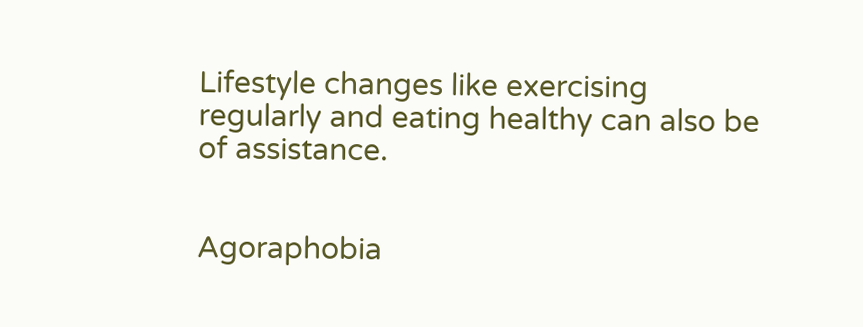Lifestyle changes like exercising regularly and eating healthy can also be of assistance.


Agoraphobia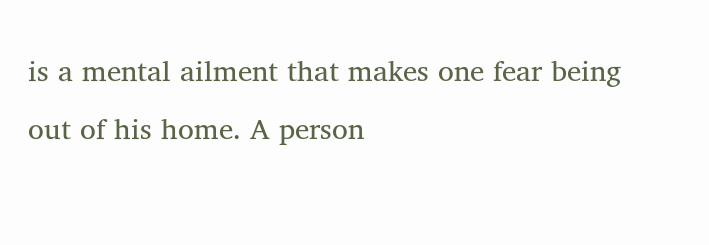is a mental ailment that makes one fear being out of his home. A person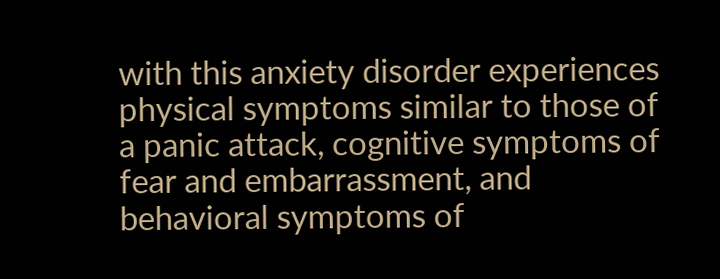with this anxiety disorder experiences physical symptoms similar to those of a panic attack, cognitive symptoms of fear and embarrassment, and behavioral symptoms of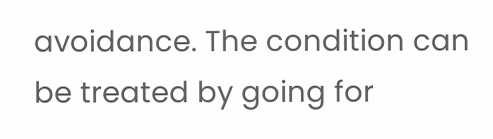avoidance. The condition can be treated by going for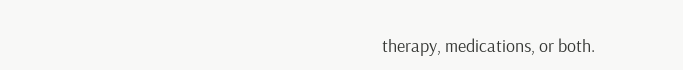therapy, medications, or both.